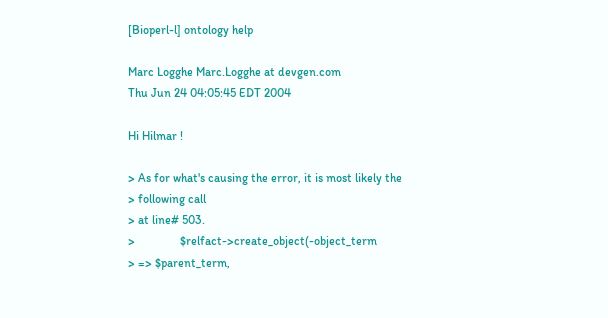[Bioperl-l] ontology help

Marc Logghe Marc.Logghe at devgen.com
Thu Jun 24 04:05:45 EDT 2004

Hi Hilmar !

> As for what's causing the error, it is most likely the
> following call
> at line# 503.
>               $relfact->create_object(-object_term
> => $parent_term,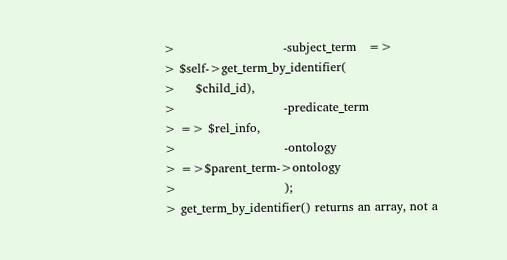>                           -subject_term   =>
> $self->get_term_by_identifier(
>     $child_id),
>                           -predicate_term
> => $rel_info,
>                           -ontology
> =>$parent_term->ontology
>                           );
> get_term_by_identifier() returns an array, not a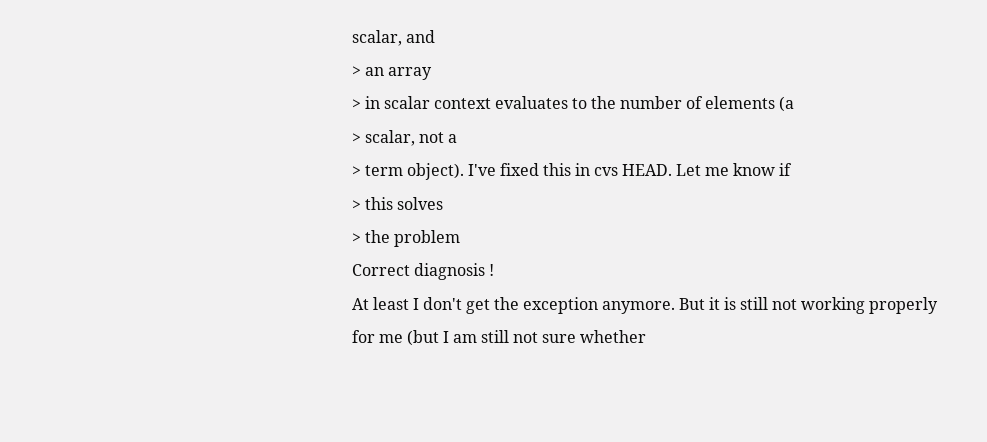scalar, and
> an array
> in scalar context evaluates to the number of elements (a
> scalar, not a
> term object). I've fixed this in cvs HEAD. Let me know if
> this solves
> the problem
Correct diagnosis !
At least I don't get the exception anymore. But it is still not working properly for me (but I am still not sure whether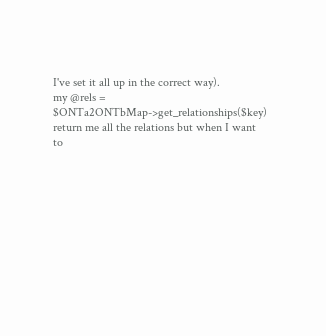I've set it all up in the correct way).
my @rels = $ONTa2ONTbMap->get_relationships($key)
return me all the relations but when I want to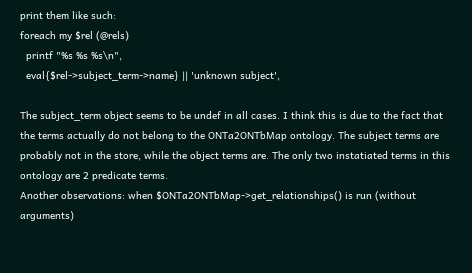print them like such:
foreach my $rel (@rels)
  printf "%s %s %s\n",
  eval{$rel->subject_term->name} || 'unknown subject',

The subject_term object seems to be undef in all cases. I think this is due to the fact that the terms actually do not belong to the ONTa2ONTbMap ontology. The subject terms are probably not in the store, while the object terms are. The only two instatiated terms in this ontology are 2 predicate terms.
Another observations: when $ONTa2ONTbMap->get_relationships() is run (without arguments)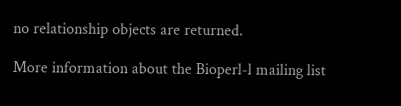no relationship objects are returned.

More information about the Bioperl-l mailing list